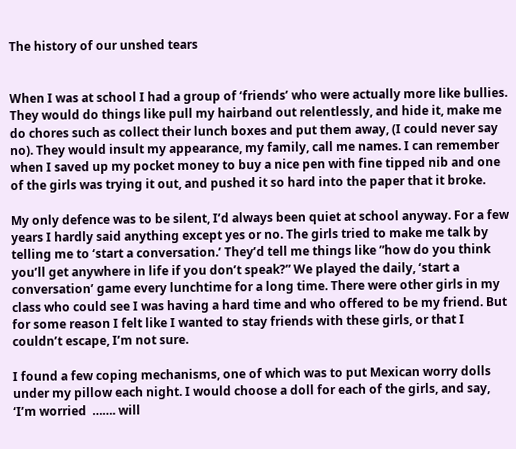The history of our unshed tears


When I was at school I had a group of ‘friends’ who were actually more like bullies. They would do things like pull my hairband out relentlessly, and hide it, make me do chores such as collect their lunch boxes and put them away, (I could never say no). They would insult my appearance, my family, call me names. I can remember when I saved up my pocket money to buy a nice pen with fine tipped nib and one of the girls was trying it out, and pushed it so hard into the paper that it broke.

My only defence was to be silent, I’d always been quiet at school anyway. For a few years I hardly said anything except yes or no. The girls tried to make me talk by telling me to ‘start a conversation.’ They’d tell me things like ”how do you think you’ll get anywhere in life if you don’t speak?” We played the daily, ‘start a conversation’ game every lunchtime for a long time. There were other girls in my class who could see I was having a hard time and who offered to be my friend. But for some reason I felt like I wanted to stay friends with these girls, or that I couldn’t escape, I’m not sure.

I found a few coping mechanisms, one of which was to put Mexican worry dolls under my pillow each night. I would choose a doll for each of the girls, and say, ‘I’m worried  ……. will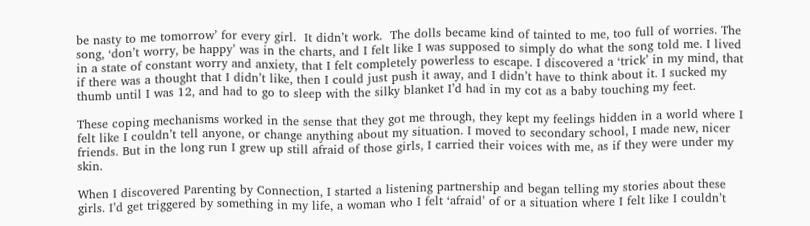be nasty to me tomorrow’ for every girl.  It didn’t work.  The dolls became kind of tainted to me, too full of worries. The song, ‘don’t worry, be happy’ was in the charts, and I felt like I was supposed to simply do what the song told me. I lived in a state of constant worry and anxiety, that I felt completely powerless to escape. I discovered a ‘trick’ in my mind, that if there was a thought that I didn’t like, then I could just push it away, and I didn’t have to think about it. I sucked my thumb until I was 12, and had to go to sleep with the silky blanket I’d had in my cot as a baby touching my feet.

These coping mechanisms worked in the sense that they got me through, they kept my feelings hidden in a world where I felt like I couldn’t tell anyone, or change anything about my situation. I moved to secondary school, I made new, nicer friends. But in the long run I grew up still afraid of those girls, I carried their voices with me, as if they were under my skin.

When I discovered Parenting by Connection, I started a listening partnership and began telling my stories about these girls. I’d get triggered by something in my life, a woman who I felt ‘afraid’ of or a situation where I felt like I couldn’t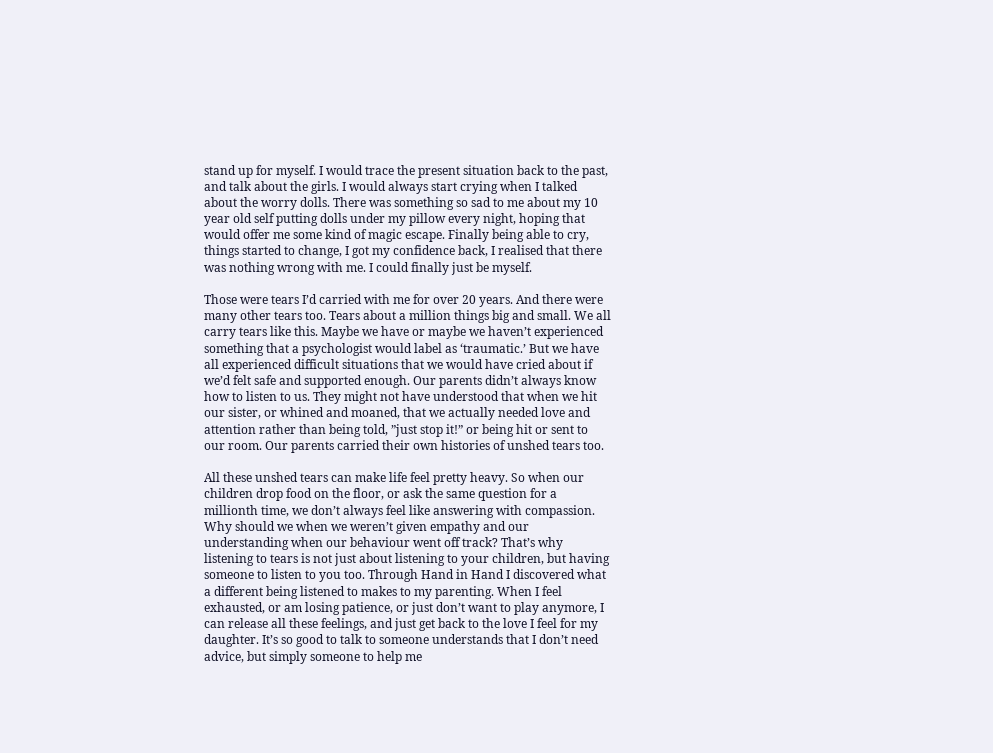stand up for myself. I would trace the present situation back to the past, and talk about the girls. I would always start crying when I talked about the worry dolls. There was something so sad to me about my 10 year old self putting dolls under my pillow every night, hoping that would offer me some kind of magic escape. Finally being able to cry, things started to change, I got my confidence back, I realised that there was nothing wrong with me. I could finally just be myself.

Those were tears I’d carried with me for over 20 years. And there were many other tears too. Tears about a million things big and small. We all carry tears like this. Maybe we have or maybe we haven’t experienced something that a psychologist would label as ‘traumatic.’ But we have all experienced difficult situations that we would have cried about if we’d felt safe and supported enough. Our parents didn’t always know how to listen to us. They might not have understood that when we hit our sister, or whined and moaned, that we actually needed love and attention rather than being told, ”just stop it!” or being hit or sent to our room. Our parents carried their own histories of unshed tears too.

All these unshed tears can make life feel pretty heavy. So when our children drop food on the floor, or ask the same question for a millionth time, we don’t always feel like answering with compassion. Why should we when we weren’t given empathy and our understanding when our behaviour went off track? That’s why listening to tears is not just about listening to your children, but having someone to listen to you too. Through Hand in Hand I discovered what a different being listened to makes to my parenting. When I feel exhausted, or am losing patience, or just don’t want to play anymore, I can release all these feelings, and just get back to the love I feel for my daughter. It’s so good to talk to someone understands that I don’t need advice, but simply someone to help me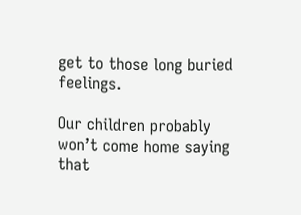get to those long buried feelings.

Our children probably won’t come home saying that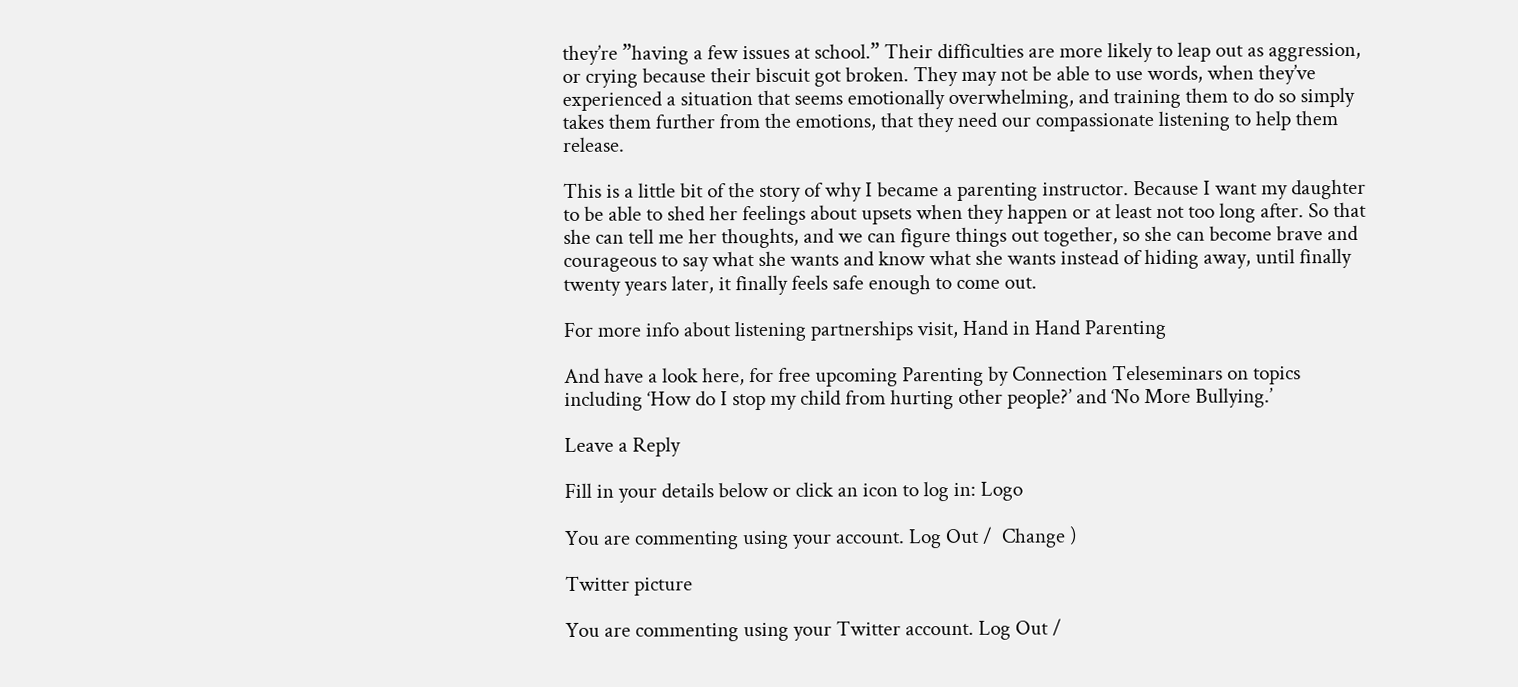they’re ”having a few issues at school.” Their difficulties are more likely to leap out as aggression, or crying because their biscuit got broken. They may not be able to use words, when they’ve experienced a situation that seems emotionally overwhelming, and training them to do so simply takes them further from the emotions, that they need our compassionate listening to help them release.

This is a little bit of the story of why I became a parenting instructor. Because I want my daughter to be able to shed her feelings about upsets when they happen or at least not too long after. So that she can tell me her thoughts, and we can figure things out together, so she can become brave and courageous to say what she wants and know what she wants instead of hiding away, until finally twenty years later, it finally feels safe enough to come out.

For more info about listening partnerships visit, Hand in Hand Parenting

And have a look here, for free upcoming Parenting by Connection Teleseminars on topics including ‘How do I stop my child from hurting other people?’ and ‘No More Bullying.’

Leave a Reply

Fill in your details below or click an icon to log in: Logo

You are commenting using your account. Log Out /  Change )

Twitter picture

You are commenting using your Twitter account. Log Out /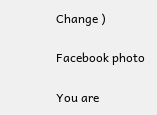Change )

Facebook photo

You are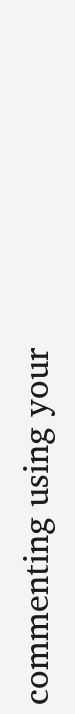commenting using your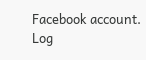Facebook account. Log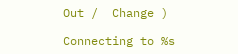Out /  Change )

Connecting to %s